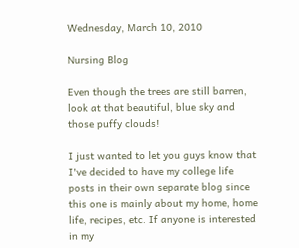Wednesday, March 10, 2010

Nursing Blog

Even though the trees are still barren, look at that beautiful, blue sky and those puffy clouds!

I just wanted to let you guys know that I've decided to have my college life posts in their own separate blog since this one is mainly about my home, home life, recipes, etc. If anyone is interested in my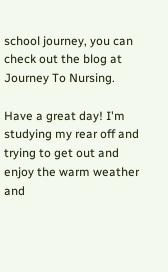school journey, you can check out the blog at Journey To Nursing.

Have a great day! I'm studying my rear off and trying to get out and enjoy the warm weather and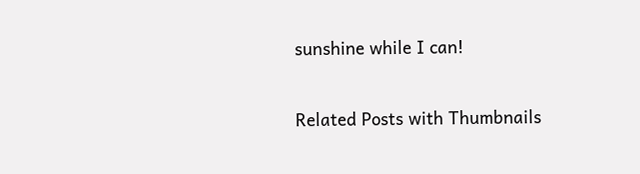sunshine while I can!


Related Posts with Thumbnails